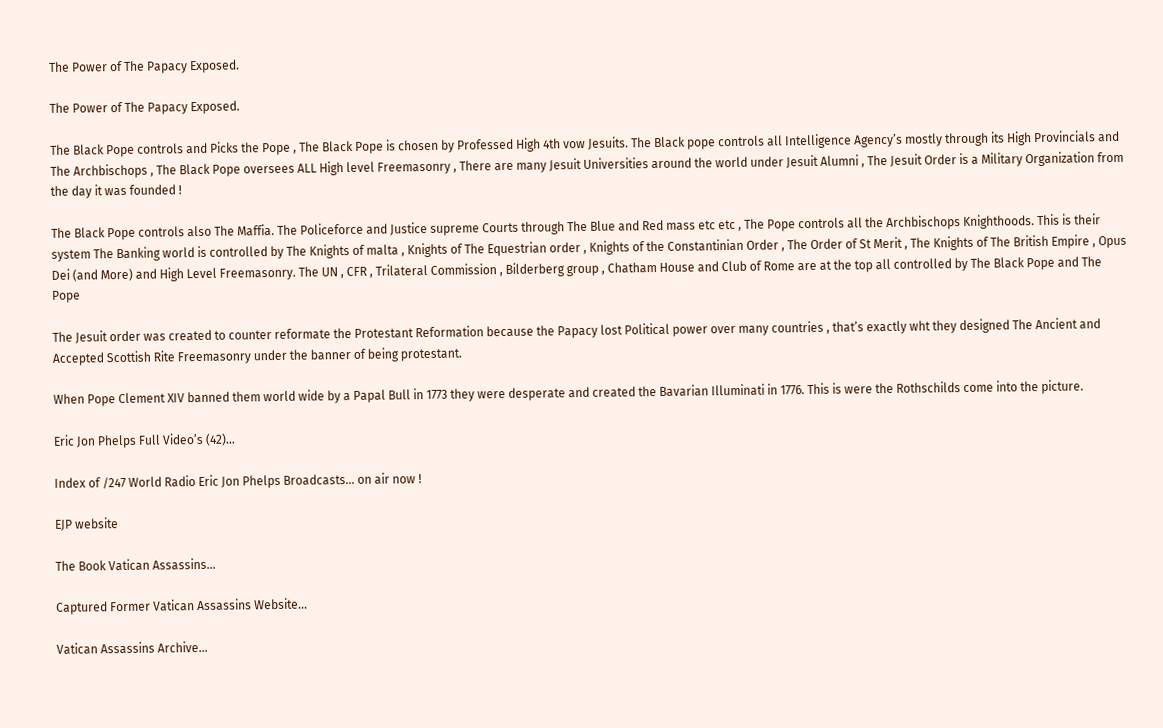The Power of The Papacy Exposed.

The Power of The Papacy Exposed.

The Black Pope controls and Picks the Pope , The Black Pope is chosen by Professed High 4th vow Jesuits. The Black pope controls all Intelligence Agency’s mostly through its High Provincials and The Archbischops , The Black Pope oversees ALL High level Freemasonry , There are many Jesuit Universities around the world under Jesuit Alumni , The Jesuit Order is a Military Organization from the day it was founded !

The Black Pope controls also The Maffia. The Policeforce and Justice supreme Courts through The Blue and Red mass etc etc , The Pope controls all the Archbischops Knighthoods. This is their system The Banking world is controlled by The Knights of malta , Knights of The Equestrian order , Knights of the Constantinian Order , The Order of St Merit , The Knights of The British Empire , Opus Dei (and More) and High Level Freemasonry. The UN , CFR , Trilateral Commission , Bilderberg group , Chatham House and Club of Rome are at the top all controlled by The Black Pope and The Pope

The Jesuit order was created to counter reformate the Protestant Reformation because the Papacy lost Political power over many countries , that’s exactly wht they designed The Ancient and Accepted Scottish Rite Freemasonry under the banner of being protestant.

When Pope Clement XIV banned them world wide by a Papal Bull in 1773 they were desperate and created the Bavarian Illuminati in 1776. This is were the Rothschilds come into the picture.

Eric Jon Phelps Full Video’s (42)…

Index of /247 World Radio Eric Jon Phelps Broadcasts… on air now !

EJP website

The Book Vatican Assassins…

Captured Former Vatican Assassins Website…

Vatican Assassins Archive…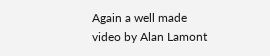Again a well made video by Alan Lamont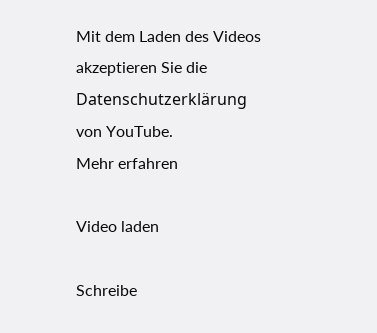Mit dem Laden des Videos akzeptieren Sie die Datenschutzerklärung von YouTube.
Mehr erfahren

Video laden

Schreibe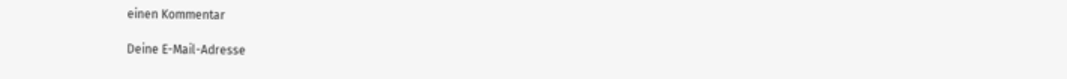einen Kommentar

Deine E-Mail-Adresse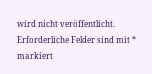wird nicht veröffentlicht. Erforderliche Felder sind mit * markiert